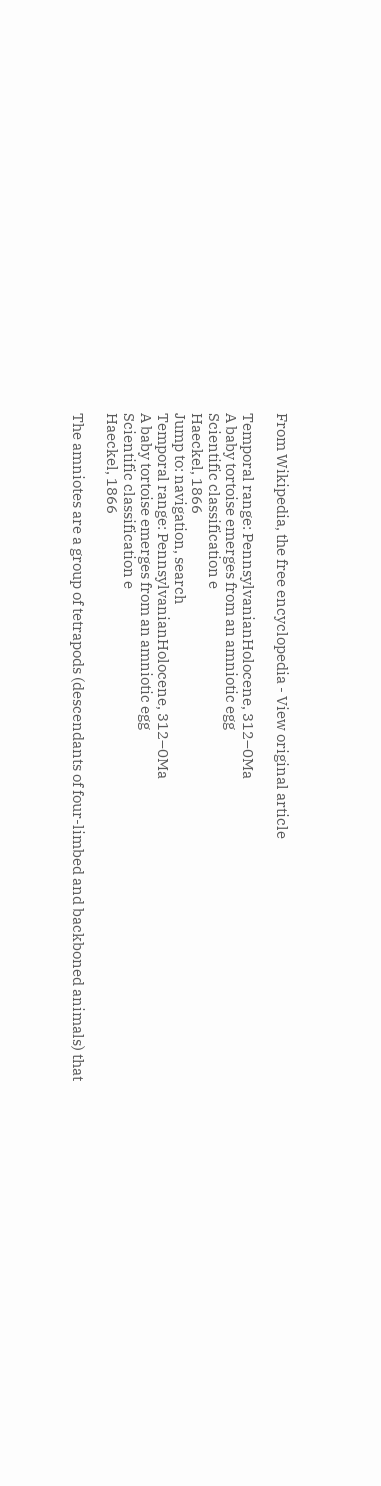From Wikipedia, the free encyclopedia - View original article

Temporal range: PennsylvanianHolocene, 312–0Ma
A baby tortoise emerges from an amniotic egg
Scientific classification e
Haeckel, 1866
Jump to: navigation, search
Temporal range: PennsylvanianHolocene, 312–0Ma
A baby tortoise emerges from an amniotic egg
Scientific classification e
Haeckel, 1866

The amniotes are a group of tetrapods (descendants of four-limbed and backboned animals) that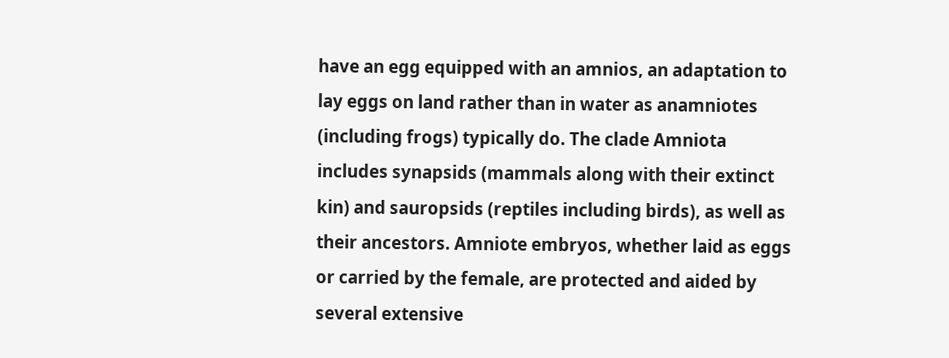have an egg equipped with an amnios, an adaptation to lay eggs on land rather than in water as anamniotes (including frogs) typically do. The clade Amniota includes synapsids (mammals along with their extinct kin) and sauropsids (reptiles including birds), as well as their ancestors. Amniote embryos, whether laid as eggs or carried by the female, are protected and aided by several extensive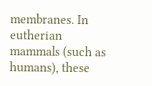membranes. In eutherian mammals (such as humans), these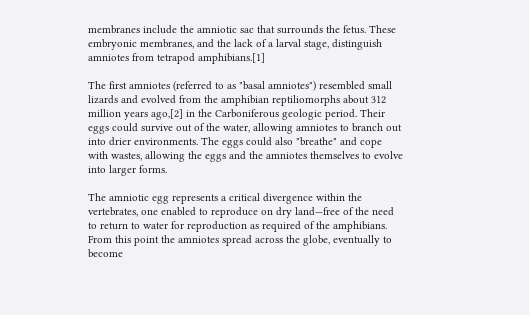membranes include the amniotic sac that surrounds the fetus. These embryonic membranes, and the lack of a larval stage, distinguish amniotes from tetrapod amphibians.[1]

The first amniotes (referred to as "basal amniotes") resembled small lizards and evolved from the amphibian reptiliomorphs about 312 million years ago,[2] in the Carboniferous geologic period. Their eggs could survive out of the water, allowing amniotes to branch out into drier environments. The eggs could also "breathe" and cope with wastes, allowing the eggs and the amniotes themselves to evolve into larger forms.

The amniotic egg represents a critical divergence within the vertebrates, one enabled to reproduce on dry land—free of the need to return to water for reproduction as required of the amphibians. From this point the amniotes spread across the globe, eventually to become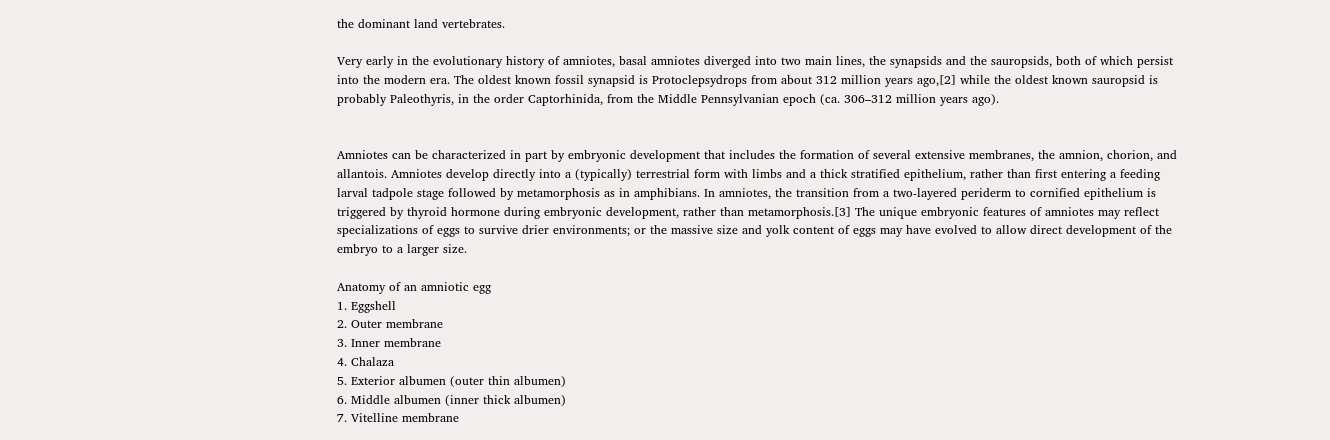the dominant land vertebrates.

Very early in the evolutionary history of amniotes, basal amniotes diverged into two main lines, the synapsids and the sauropsids, both of which persist into the modern era. The oldest known fossil synapsid is Protoclepsydrops from about 312 million years ago,[2] while the oldest known sauropsid is probably Paleothyris, in the order Captorhinida, from the Middle Pennsylvanian epoch (ca. 306–312 million years ago).


Amniotes can be characterized in part by embryonic development that includes the formation of several extensive membranes, the amnion, chorion, and allantois. Amniotes develop directly into a (typically) terrestrial form with limbs and a thick stratified epithelium, rather than first entering a feeding larval tadpole stage followed by metamorphosis as in amphibians. In amniotes, the transition from a two-layered periderm to cornified epithelium is triggered by thyroid hormone during embryonic development, rather than metamorphosis.[3] The unique embryonic features of amniotes may reflect specializations of eggs to survive drier environments; or the massive size and yolk content of eggs may have evolved to allow direct development of the embryo to a larger size.

Anatomy of an amniotic egg
1. Eggshell
2. Outer membrane
3. Inner membrane
4. Chalaza
5. Exterior albumen (outer thin albumen)
6. Middle albumen (inner thick albumen)
7. Vitelline membrane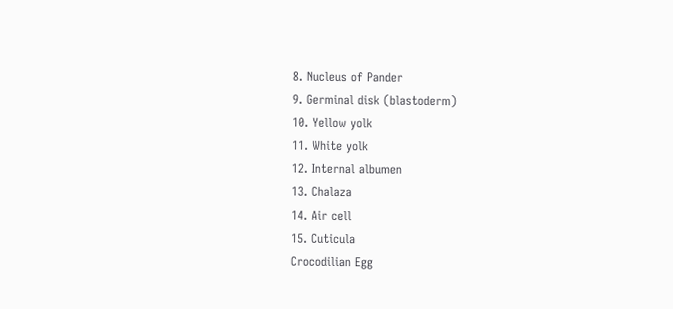8. Nucleus of Pander
9. Germinal disk (blastoderm)
10. Yellow yolk
11. White yolk
12. Internal albumen
13. Chalaza
14. Air cell
15. Cuticula
Crocodilian Egg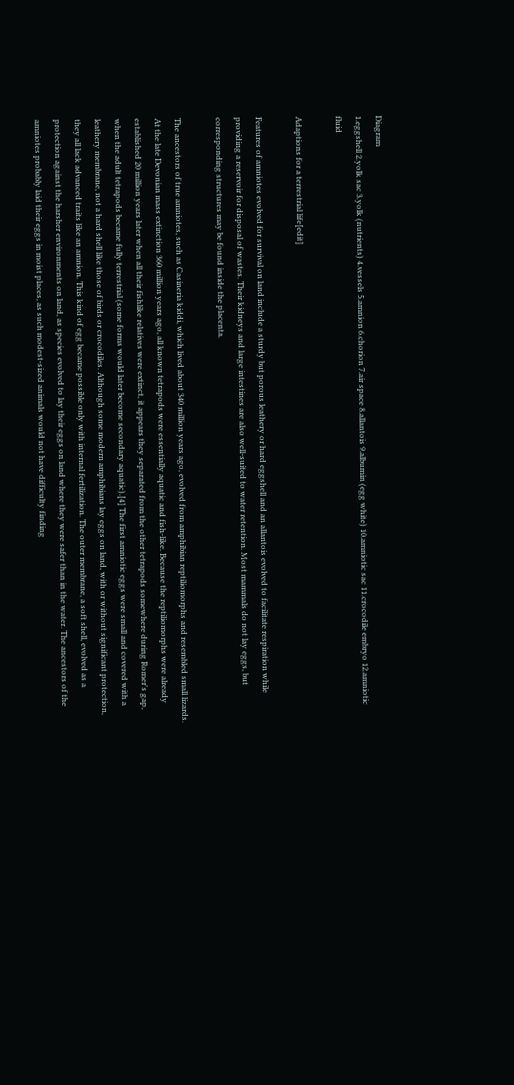Diagram
1.eggshell 2.yolk sac 3.yolk (nutrients) 4.vessels 5.amnion 6.chorion 7.air space 8.allantois 9.albumin (egg white) 10.amniotic sac 11.crocodile embryo 12.amniotic fluid

Adaptions for a terrestrial life[edit]

Features of amniotes evolved for survival on land include a sturdy but porous leathery or hard eggshell and an allantois evolved to facilitate respiration while providing a reservoir for disposal of wastes. Their kidneys and large intestines are also well-suited to water retention. Most mammals do not lay eggs, but corresponding structures may be found inside the placenta.

The ancestors of true amniotes, such as Casineria kiddi, which lived about 340 million years ago, evolved from amphibian reptiliomorphs and resembled small lizards. At the late Devonian mass extinction 360 million years ago, all known tetrapods were essentially aquatic and fish-like. Because the reptiliomorphs were already established 20 million years later when all their fishlike relatives were extinct, it appears they separated from the other tetrapods somewhere during Romer's gap, when the adult tetrapods became fully terrestrial (some forms would later become secondary aquatic).[4] The first amniotic eggs were small and covered with a leathery membrane, not a hard shell like those of birds or crocodiles. Although some modern amphibians lay eggs on land, with or without significant protection, they all lack advanced traits like an amnion. This kind of egg became possible only with internal fertilization. The outer membrane, a soft shell, evolved as a protection against the harsher environments on land, as species evolved to lay their eggs on land where they were safer than in the water. The ancestors of the amniotes probably laid their eggs in moist places, as such modest-sized animals would not have difficulty finding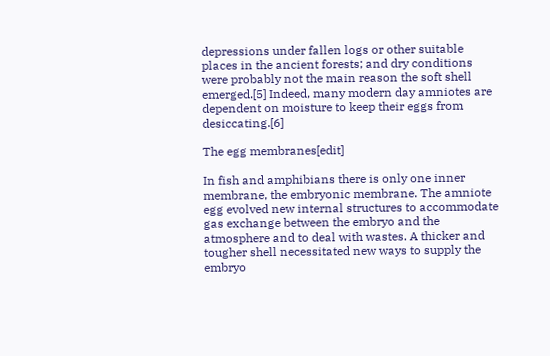depressions under fallen logs or other suitable places in the ancient forests; and dry conditions were probably not the main reason the soft shell emerged.[5] Indeed, many modern day amniotes are dependent on moisture to keep their eggs from desiccating.[6]

The egg membranes[edit]

In fish and amphibians there is only one inner membrane, the embryonic membrane. The amniote egg evolved new internal structures to accommodate gas exchange between the embryo and the atmosphere and to deal with wastes. A thicker and tougher shell necessitated new ways to supply the embryo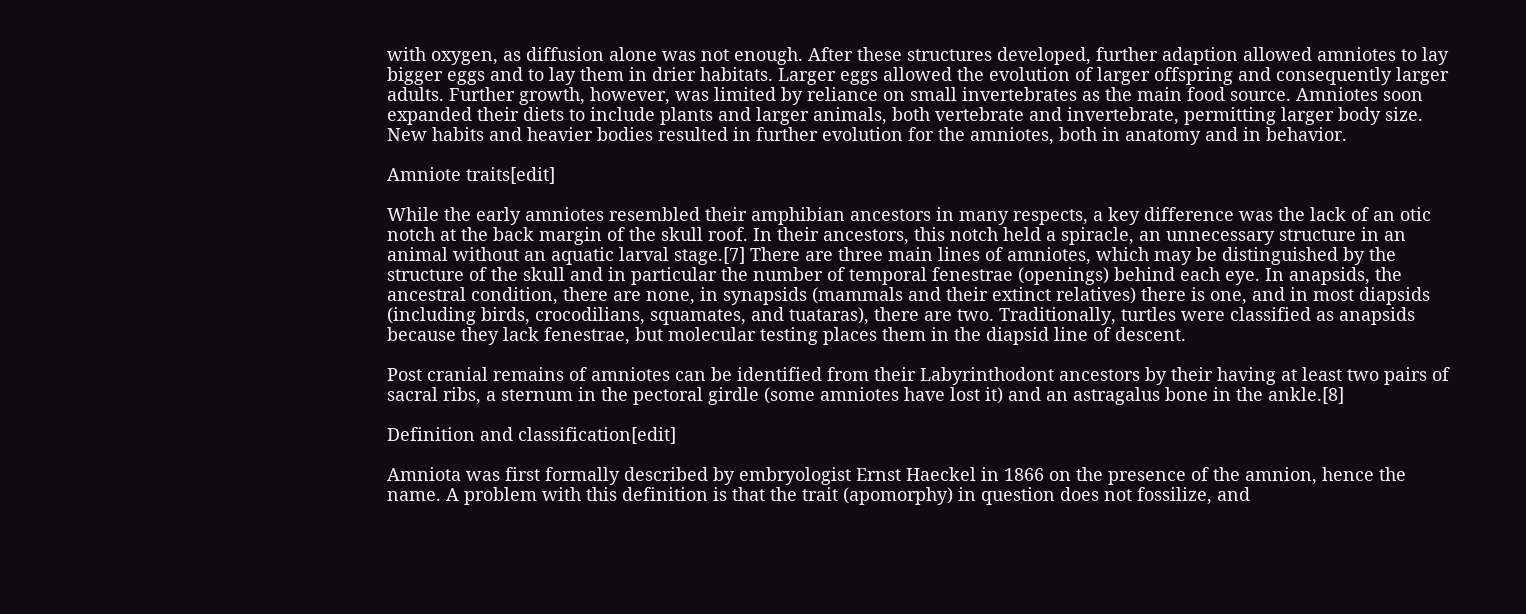with oxygen, as diffusion alone was not enough. After these structures developed, further adaption allowed amniotes to lay bigger eggs and to lay them in drier habitats. Larger eggs allowed the evolution of larger offspring and consequently larger adults. Further growth, however, was limited by reliance on small invertebrates as the main food source. Amniotes soon expanded their diets to include plants and larger animals, both vertebrate and invertebrate, permitting larger body size. New habits and heavier bodies resulted in further evolution for the amniotes, both in anatomy and in behavior.

Amniote traits[edit]

While the early amniotes resembled their amphibian ancestors in many respects, a key difference was the lack of an otic notch at the back margin of the skull roof. In their ancestors, this notch held a spiracle, an unnecessary structure in an animal without an aquatic larval stage.[7] There are three main lines of amniotes, which may be distinguished by the structure of the skull and in particular the number of temporal fenestrae (openings) behind each eye. In anapsids, the ancestral condition, there are none, in synapsids (mammals and their extinct relatives) there is one, and in most diapsids (including birds, crocodilians, squamates, and tuataras), there are two. Traditionally, turtles were classified as anapsids because they lack fenestrae, but molecular testing places them in the diapsid line of descent.

Post cranial remains of amniotes can be identified from their Labyrinthodont ancestors by their having at least two pairs of sacral ribs, a sternum in the pectoral girdle (some amniotes have lost it) and an astragalus bone in the ankle.[8]

Definition and classification[edit]

Amniota was first formally described by embryologist Ernst Haeckel in 1866 on the presence of the amnion, hence the name. A problem with this definition is that the trait (apomorphy) in question does not fossilize, and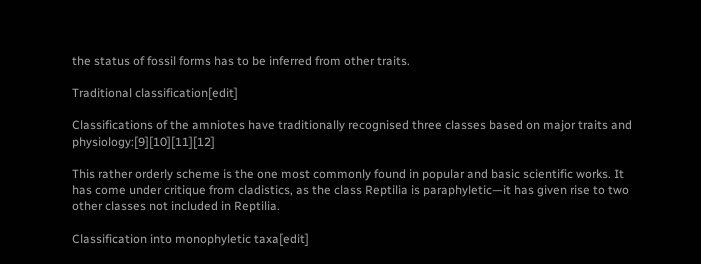the status of fossil forms has to be inferred from other traits.

Traditional classification[edit]

Classifications of the amniotes have traditionally recognised three classes based on major traits and physiology:[9][10][11][12]

This rather orderly scheme is the one most commonly found in popular and basic scientific works. It has come under critique from cladistics, as the class Reptilia is paraphyletic—it has given rise to two other classes not included in Reptilia.

Classification into monophyletic taxa[edit]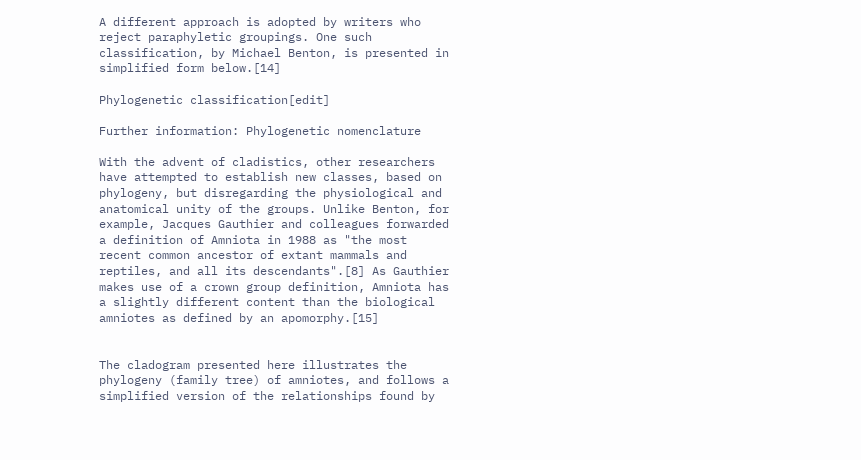A different approach is adopted by writers who reject paraphyletic groupings. One such classification, by Michael Benton, is presented in simplified form below.[14]

Phylogenetic classification[edit]

Further information: Phylogenetic nomenclature

With the advent of cladistics, other researchers have attempted to establish new classes, based on phylogeny, but disregarding the physiological and anatomical unity of the groups. Unlike Benton, for example, Jacques Gauthier and colleagues forwarded a definition of Amniota in 1988 as "the most recent common ancestor of extant mammals and reptiles, and all its descendants".[8] As Gauthier makes use of a crown group definition, Amniota has a slightly different content than the biological amniotes as defined by an apomorphy.[15]


The cladogram presented here illustrates the phylogeny (family tree) of amniotes, and follows a simplified version of the relationships found by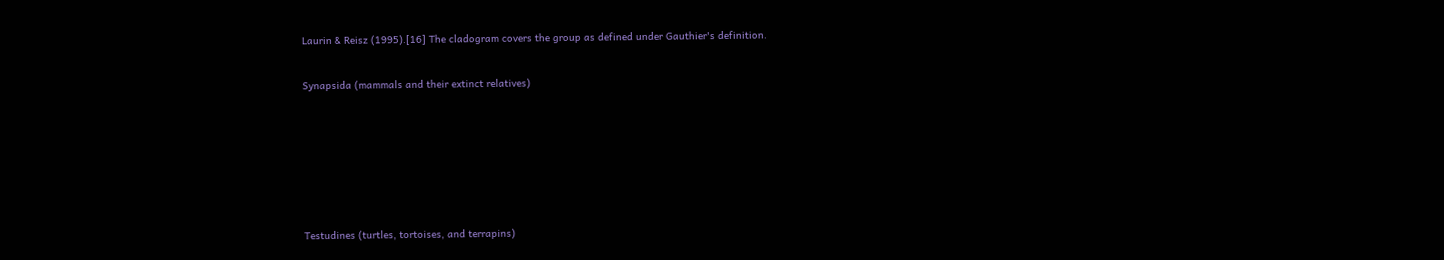Laurin & Reisz (1995).[16] The cladogram covers the group as defined under Gauthier's definition.


Synapsida (mammals and their extinct relatives)









Testudines (turtles, tortoises, and terrapins)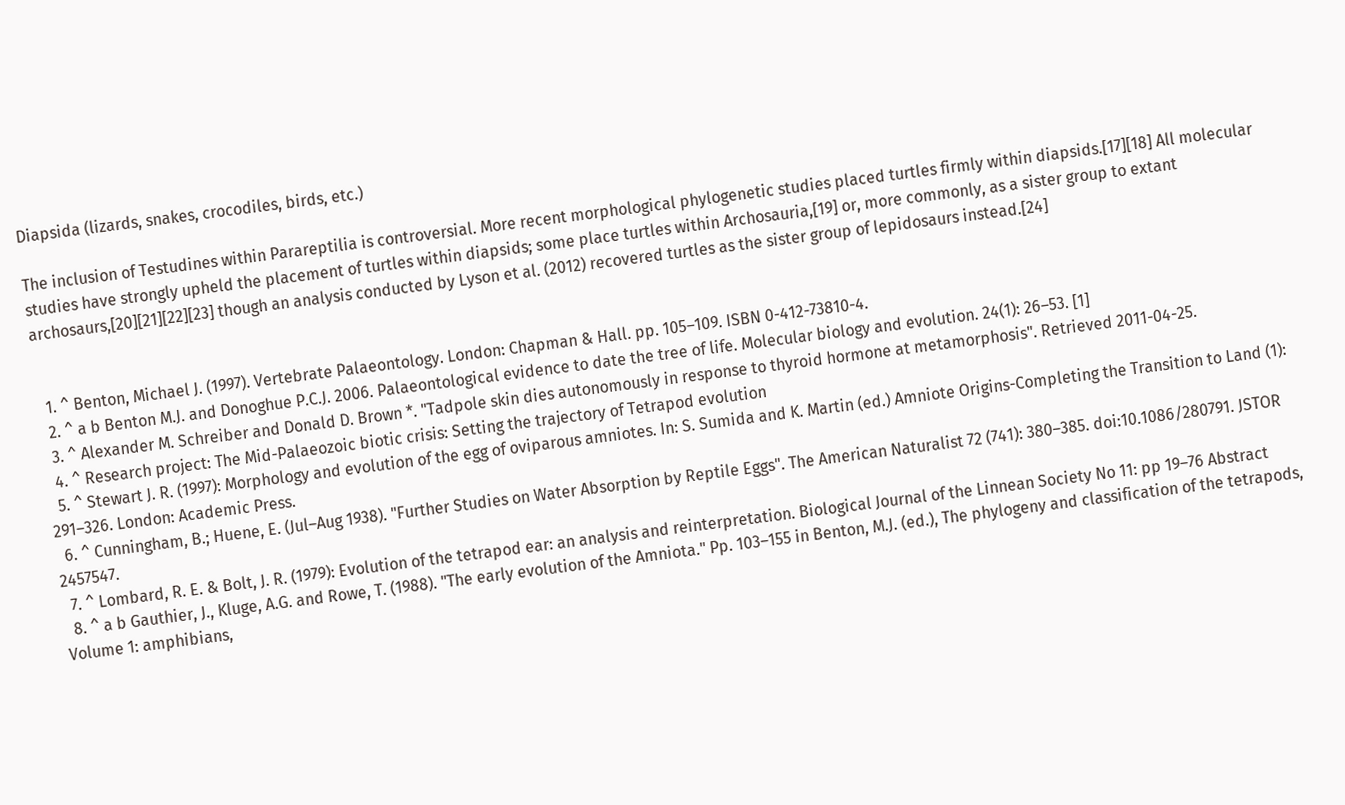Diapsida (lizards, snakes, crocodiles, birds, etc.)

The inclusion of Testudines within Parareptilia is controversial. More recent morphological phylogenetic studies placed turtles firmly within diapsids.[17][18] All molecular studies have strongly upheld the placement of turtles within diapsids; some place turtles within Archosauria,[19] or, more commonly, as a sister group to extant archosaurs,[20][21][22][23] though an analysis conducted by Lyson et al. (2012) recovered turtles as the sister group of lepidosaurs instead.[24]


  1. ^ Benton, Michael J. (1997). Vertebrate Palaeontology. London: Chapman & Hall. pp. 105–109. ISBN 0-412-73810-4.
  2. ^ a b Benton M.J. and Donoghue P.C.J. 2006. Palaeontological evidence to date the tree of life. Molecular biology and evolution. 24(1): 26–53. [1]
  3. ^ Alexander M. Schreiber and Donald D. Brown *. "Tadpole skin dies autonomously in response to thyroid hormone at metamorphosis". Retrieved 2011-04-25.
  4. ^ Research project: The Mid-Palaeozoic biotic crisis: Setting the trajectory of Tetrapod evolution
  5. ^ Stewart J. R. (1997): Morphology and evolution of the egg of oviparous amniotes. In: S. Sumida and K. Martin (ed.) Amniote Origins-Completing the Transition to Land (1): 291–326. London: Academic Press.
  6. ^ Cunningham, B.; Huene, E. (Jul–Aug 1938). "Further Studies on Water Absorption by Reptile Eggs". The American Naturalist 72 (741): 380–385. doi:10.1086/280791. JSTOR 2457547.
  7. ^ Lombard, R. E. & Bolt, J. R. (1979): Evolution of the tetrapod ear: an analysis and reinterpretation. Biological Journal of the Linnean Society No 11: pp 19–76 Abstract
  8. ^ a b Gauthier, J., Kluge, A.G. and Rowe, T. (1988). "The early evolution of the Amniota." Pp. 103–155 in Benton, M.J. (ed.), The phylogeny and classification of the tetrapods, Volume 1: amphibians,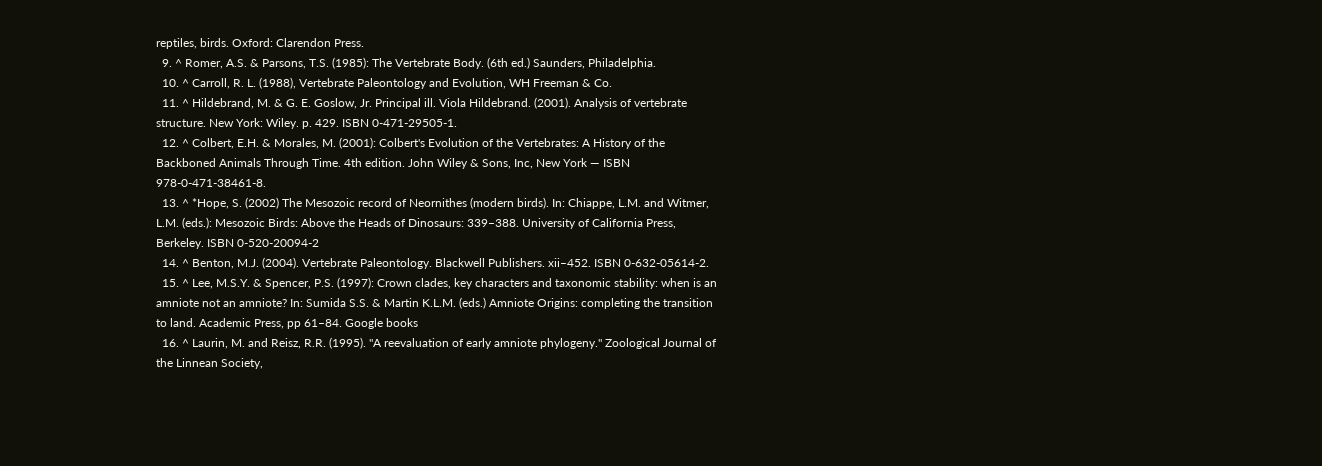reptiles, birds. Oxford: Clarendon Press.
  9. ^ Romer, A.S. & Parsons, T.S. (1985): The Vertebrate Body. (6th ed.) Saunders, Philadelphia.
  10. ^ Carroll, R. L. (1988), Vertebrate Paleontology and Evolution, WH Freeman & Co.
  11. ^ Hildebrand, M. & G. E. Goslow, Jr. Principal ill. Viola Hildebrand. (2001). Analysis of vertebrate structure. New York: Wiley. p. 429. ISBN 0-471-29505-1.
  12. ^ Colbert, E.H. & Morales, M. (2001): Colbert's Evolution of the Vertebrates: A History of the Backboned Animals Through Time. 4th edition. John Wiley & Sons, Inc, New York — ISBN 978-0-471-38461-8.
  13. ^ *Hope, S. (2002) The Mesozoic record of Neornithes (modern birds). In: Chiappe, L.M. and Witmer, L.M. (eds.): Mesozoic Birds: Above the Heads of Dinosaurs: 339–388. University of California Press, Berkeley. ISBN 0-520-20094-2
  14. ^ Benton, M.J. (2004). Vertebrate Paleontology. Blackwell Publishers. xii–452. ISBN 0-632-05614-2.
  15. ^ Lee, M.S.Y. & Spencer, P.S. (1997): Crown clades, key characters and taxonomic stability: when is an amniote not an amniote? In: Sumida S.S. & Martin K.L.M. (eds.) Amniote Origins: completing the transition to land. Academic Press, pp 61–84. Google books
  16. ^ Laurin, M. and Reisz, R.R. (1995). "A reevaluation of early amniote phylogeny." Zoological Journal of the Linnean Society,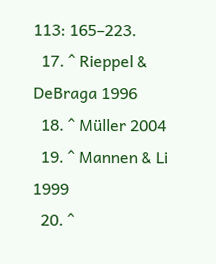113: 165–223.
  17. ^ Rieppel & DeBraga 1996
  18. ^ Müller 2004
  19. ^ Mannen & Li 1999
  20. ^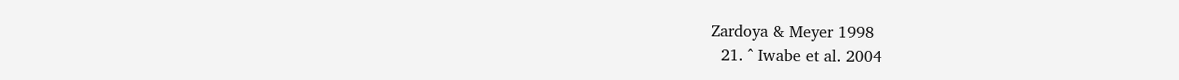Zardoya & Meyer 1998
  21. ^ Iwabe et al. 2004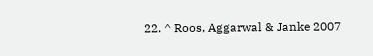22. ^ Roos, Aggarwal & Janke 2007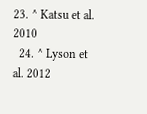23. ^ Katsu et al. 2010
  24. ^ Lyson et al. 2012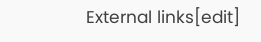External links[edit]